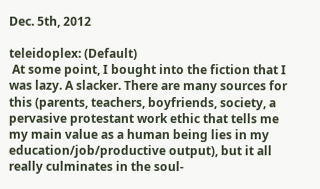Dec. 5th, 2012

teleidoplex: (Default)
 At some point, I bought into the fiction that I was lazy. A slacker. There are many sources for this (parents, teachers, boyfriends, society, a pervasive protestant work ethic that tells me my main value as a human being lies in my education/job/productive output), but it all really culminates in the soul-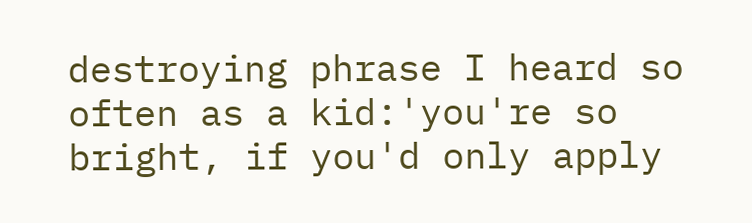destroying phrase I heard so often as a kid:'you're so bright, if you'd only apply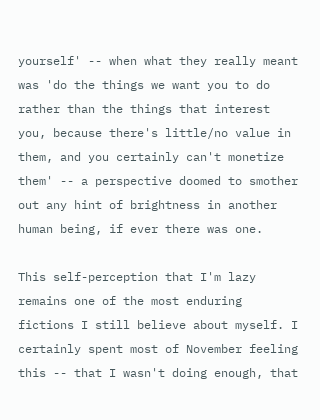yourself' -- when what they really meant was 'do the things we want you to do rather than the things that interest you, because there's little/no value in them, and you certainly can't monetize them' -- a perspective doomed to smother out any hint of brightness in another human being, if ever there was one.

This self-perception that I'm lazy remains one of the most enduring fictions I still believe about myself. I certainly spent most of November feeling this -- that I wasn't doing enough, that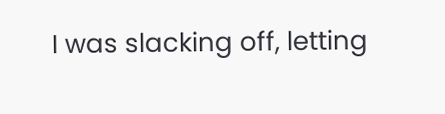I was slacking off, letting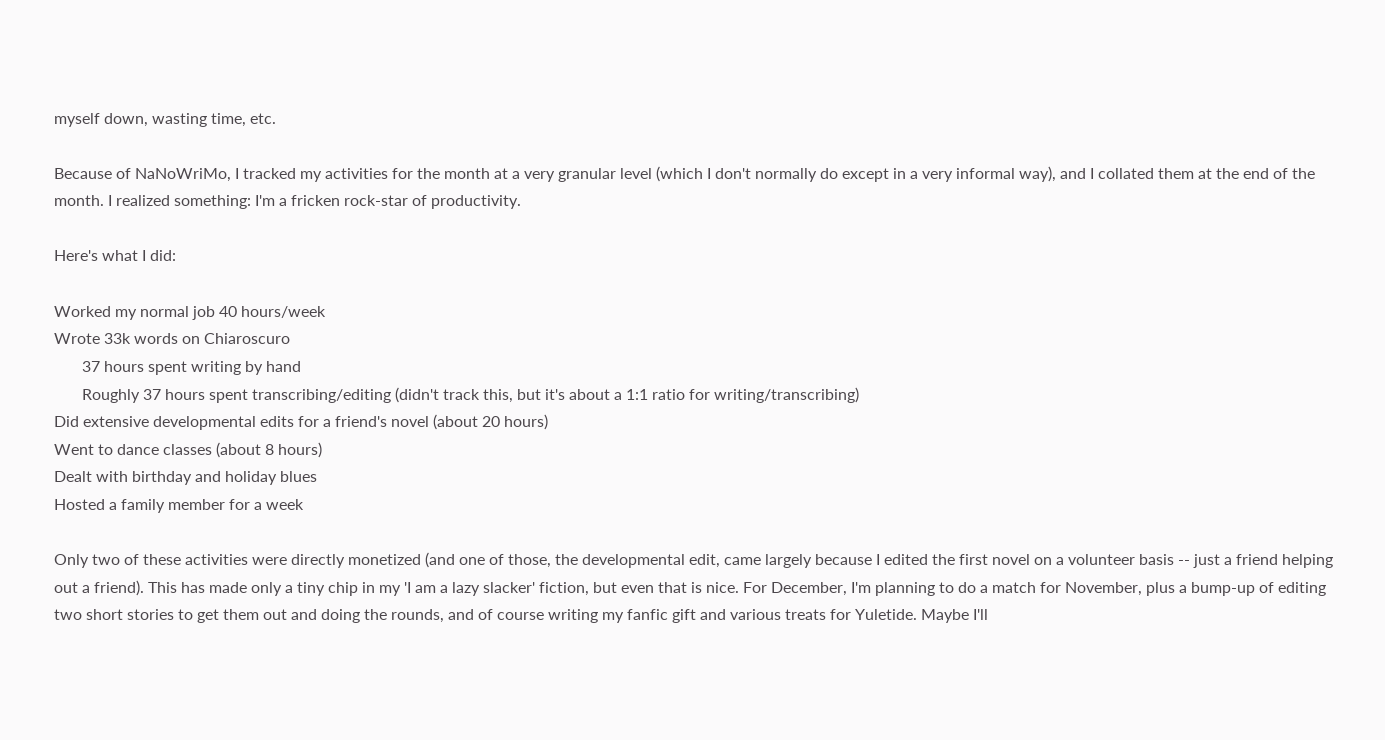myself down, wasting time, etc.

Because of NaNoWriMo, I tracked my activities for the month at a very granular level (which I don't normally do except in a very informal way), and I collated them at the end of the month. I realized something: I'm a fricken rock-star of productivity.

Here's what I did:

Worked my normal job 40 hours/week
Wrote 33k words on Chiaroscuro
       37 hours spent writing by hand
       Roughly 37 hours spent transcribing/editing (didn't track this, but it's about a 1:1 ratio for writing/transcribing)
Did extensive developmental edits for a friend's novel (about 20 hours)
Went to dance classes (about 8 hours)
Dealt with birthday and holiday blues
Hosted a family member for a week

Only two of these activities were directly monetized (and one of those, the developmental edit, came largely because I edited the first novel on a volunteer basis -- just a friend helping out a friend). This has made only a tiny chip in my 'I am a lazy slacker' fiction, but even that is nice. For December, I'm planning to do a match for November, plus a bump-up of editing two short stories to get them out and doing the rounds, and of course writing my fanfic gift and various treats for Yuletide. Maybe I'll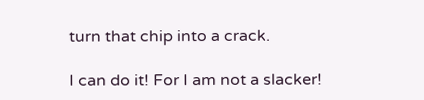turn that chip into a crack.

I can do it! For I am not a slacker!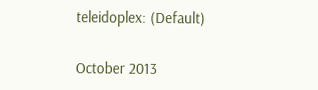teleidoplex: (Default)

October 2013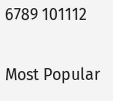6789 101112

Most Popular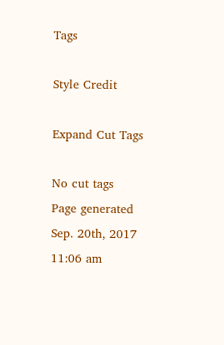Tags

Style Credit

Expand Cut Tags

No cut tags
Page generated Sep. 20th, 2017 11:06 am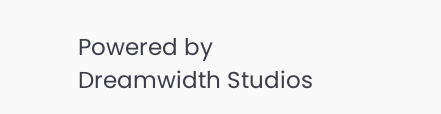Powered by Dreamwidth Studios